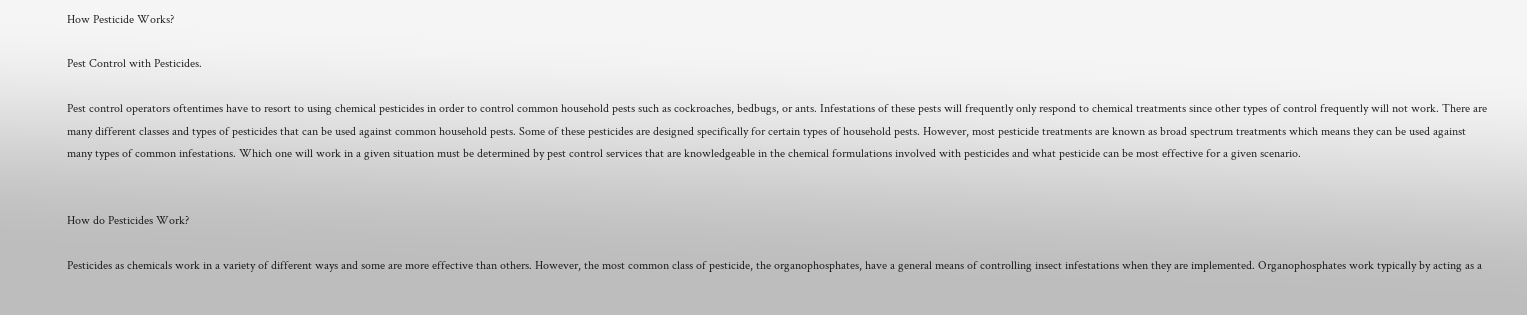How Pesticide Works?

Pest Control with Pesticides.

Pest control operators oftentimes have to resort to using chemical pesticides in order to control common household pests such as cockroaches, bedbugs, or ants. Infestations of these pests will frequently only respond to chemical treatments since other types of control frequently will not work. There are many different classes and types of pesticides that can be used against common household pests. Some of these pesticides are designed specifically for certain types of household pests. However, most pesticide treatments are known as broad spectrum treatments which means they can be used against many types of common infestations. Which one will work in a given situation must be determined by pest control services that are knowledgeable in the chemical formulations involved with pesticides and what pesticide can be most effective for a given scenario.


How do Pesticides Work?

Pesticides as chemicals work in a variety of different ways and some are more effective than others. However, the most common class of pesticide, the organophosphates, have a general means of controlling insect infestations when they are implemented. Organophosphates work typically by acting as a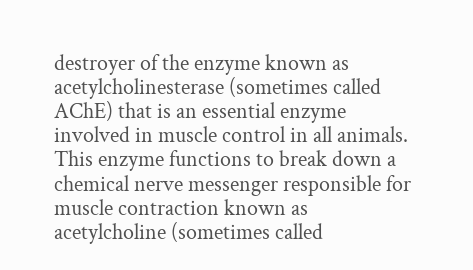destroyer of the enzyme known as acetylcholinesterase (sometimes called AChE) that is an essential enzyme involved in muscle control in all animals. This enzyme functions to break down a chemical nerve messenger responsible for muscle contraction known as acetylcholine (sometimes called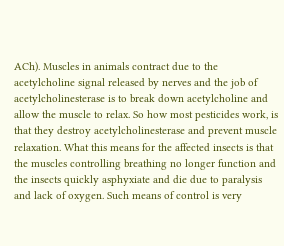ACh). Muscles in animals contract due to the acetylcholine signal released by nerves and the job of acetylcholinesterase is to break down acetylcholine and allow the muscle to relax. So how most pesticides work, is that they destroy acetylcholinesterase and prevent muscle relaxation. What this means for the affected insects is that the muscles controlling breathing no longer function and the insects quickly asphyxiate and die due to paralysis and lack of oxygen. Such means of control is very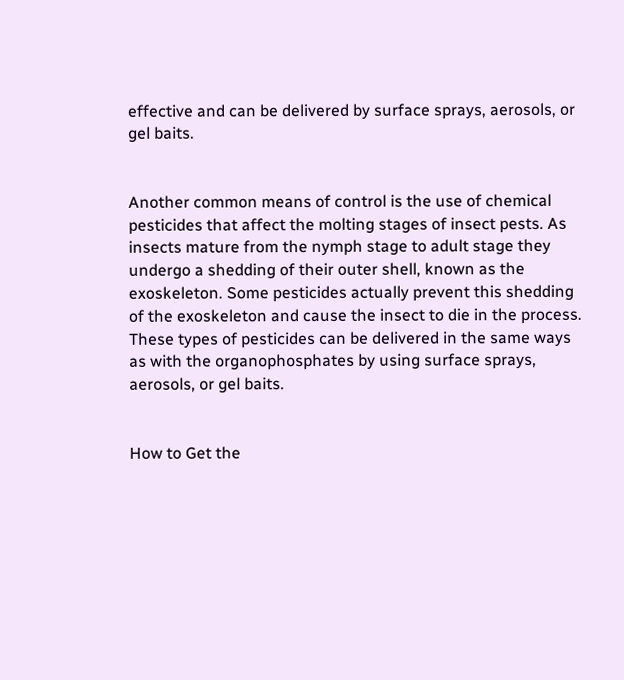effective and can be delivered by surface sprays, aerosols, or gel baits.


Another common means of control is the use of chemical pesticides that affect the molting stages of insect pests. As insects mature from the nymph stage to adult stage they undergo a shedding of their outer shell, known as the exoskeleton. Some pesticides actually prevent this shedding of the exoskeleton and cause the insect to die in the process. These types of pesticides can be delivered in the same ways as with the organophosphates by using surface sprays, aerosols, or gel baits.


How to Get the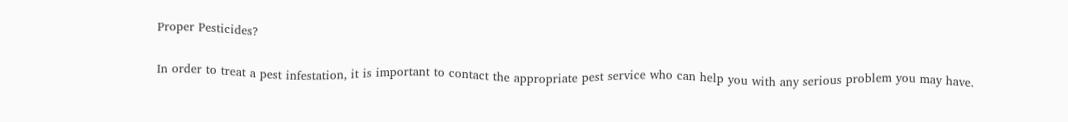Proper Pesticides?

In order to treat a pest infestation, it is important to contact the appropriate pest service who can help you with any serious problem you may have.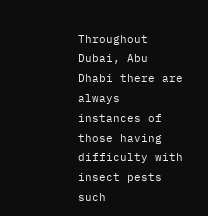Throughout Dubai, Abu Dhabi there are always instances of those having difficulty with insect pests such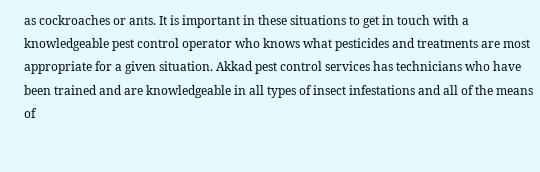as cockroaches or ants. It is important in these situations to get in touch with a knowledgeable pest control operator who knows what pesticides and treatments are most appropriate for a given situation. Akkad pest control services has technicians who have been trained and are knowledgeable in all types of insect infestations and all of the means of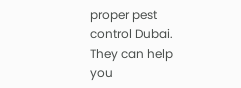proper pest control Dubai. They can help you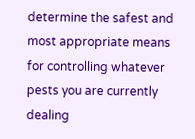determine the safest and most appropriate means for controlling whatever pests you are currently dealing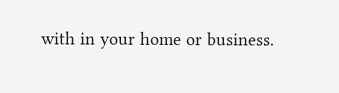with in your home or business.